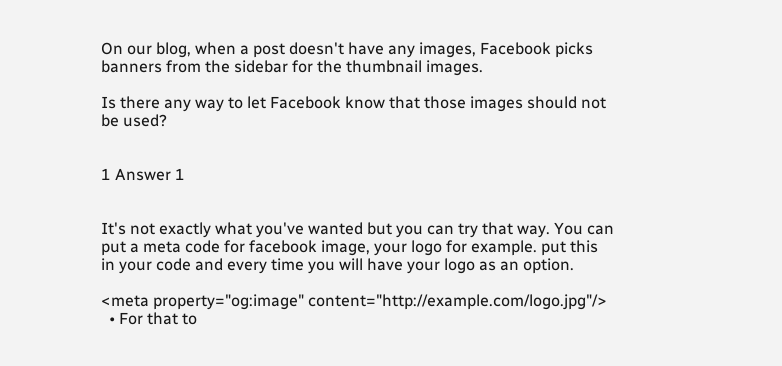On our blog, when a post doesn't have any images, Facebook picks banners from the sidebar for the thumbnail images.

Is there any way to let Facebook know that those images should not be used?


1 Answer 1


It's not exactly what you've wanted but you can try that way. You can put a meta code for facebook image, your logo for example. put this in your code and every time you will have your logo as an option.

<meta property="og:image" content="http://example.com/logo.jpg"/>
  • For that to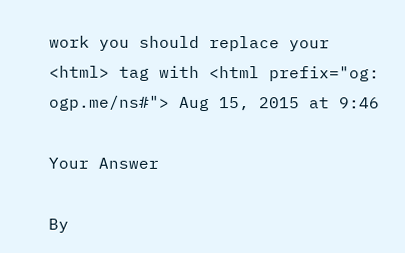work you should replace your <html> tag with <html prefix="og: ogp.me/ns#"> Aug 15, 2015 at 9:46

Your Answer

By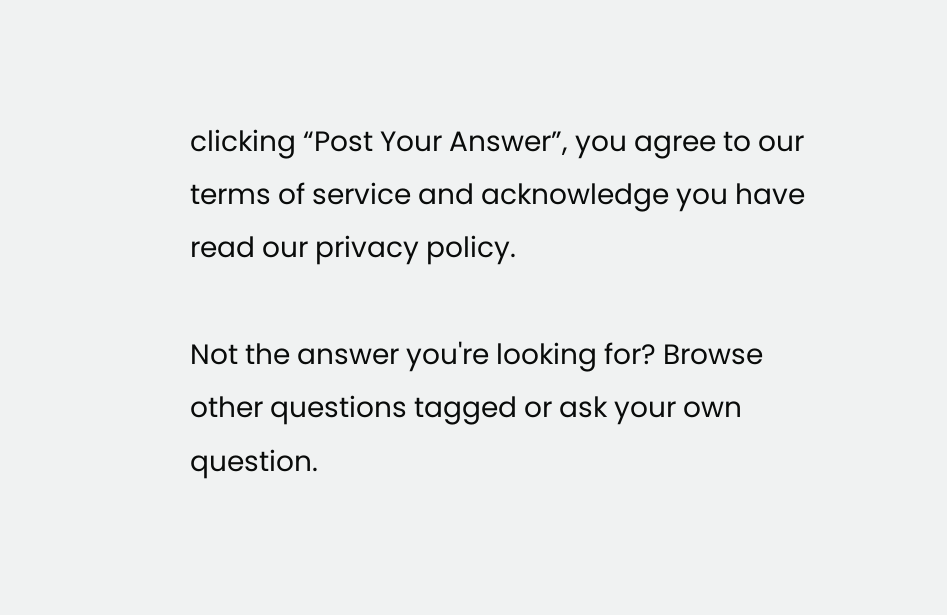clicking “Post Your Answer”, you agree to our terms of service and acknowledge you have read our privacy policy.

Not the answer you're looking for? Browse other questions tagged or ask your own question.